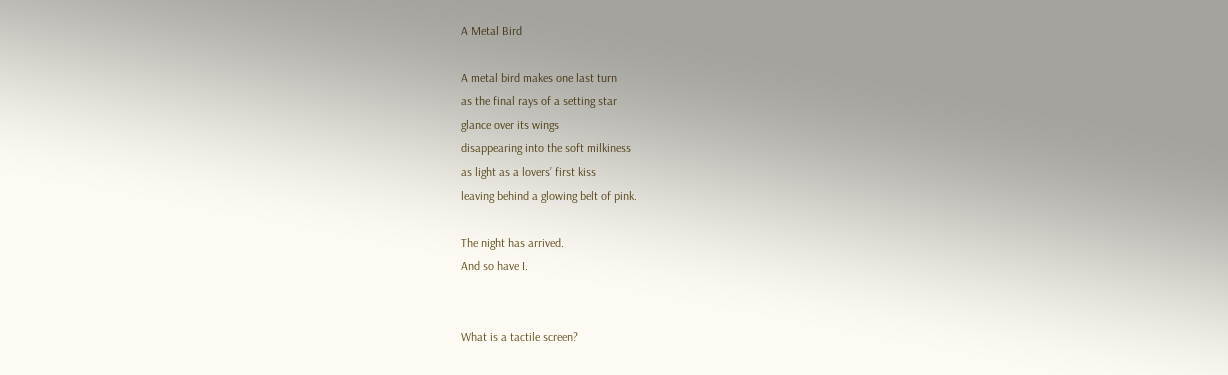A Metal Bird

A metal bird makes one last turn
as the final rays of a setting star
glance over its wings
disappearing into the soft milkiness
as light as a lovers’ first kiss
leaving behind a glowing belt of pink.

The night has arrived.
And so have I.


What is a tactile screen?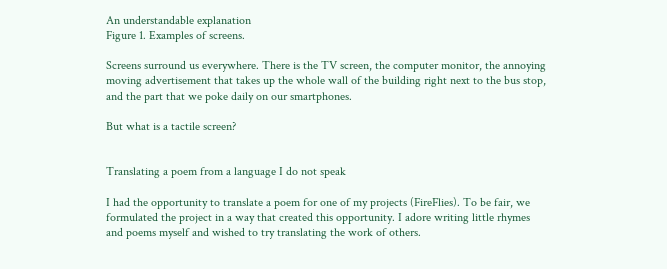An understandable explanation
Figure 1. Examples of screens.

Screens surround us everywhere. There is the TV screen, the computer monitor, the annoying moving advertisement that takes up the whole wall of the building right next to the bus stop, and the part that we poke daily on our smartphones.

But what is a tactile screen?


Translating a poem from a language I do not speak

I had the opportunity to translate a poem for one of my projects (FireFlies). To be fair, we formulated the project in a way that created this opportunity. I adore writing little rhymes and poems myself and wished to try translating the work of others.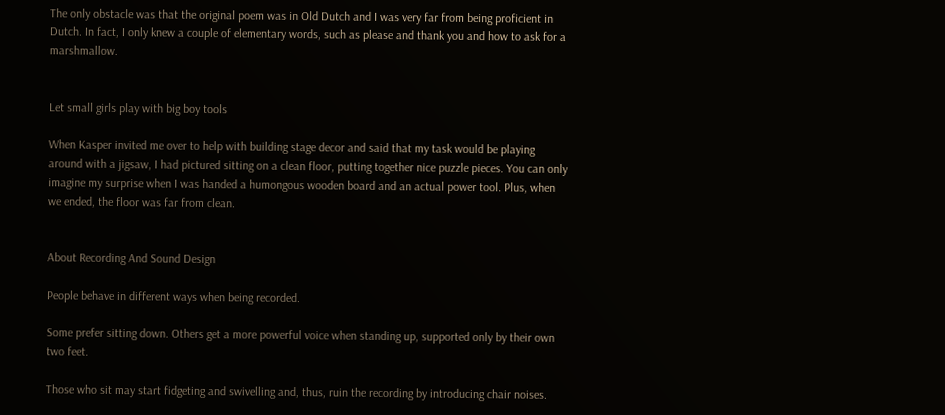The only obstacle was that the original poem was in Old Dutch and I was very far from being proficient in Dutch. In fact, I only knew a couple of elementary words, such as please and thank you and how to ask for a marshmallow.


Let small girls play with big boy tools

When Kasper invited me over to help with building stage decor and said that my task would be playing around with a jigsaw, I had pictured sitting on a clean floor, putting together nice puzzle pieces. You can only imagine my surprise when I was handed a humongous wooden board and an actual power tool. Plus, when we ended, the floor was far from clean.


About Recording And Sound Design

People behave in different ways when being recorded.

Some prefer sitting down. Others get a more powerful voice when standing up, supported only by their own two feet.

Those who sit may start fidgeting and swivelling and, thus, ruin the recording by introducing chair noises.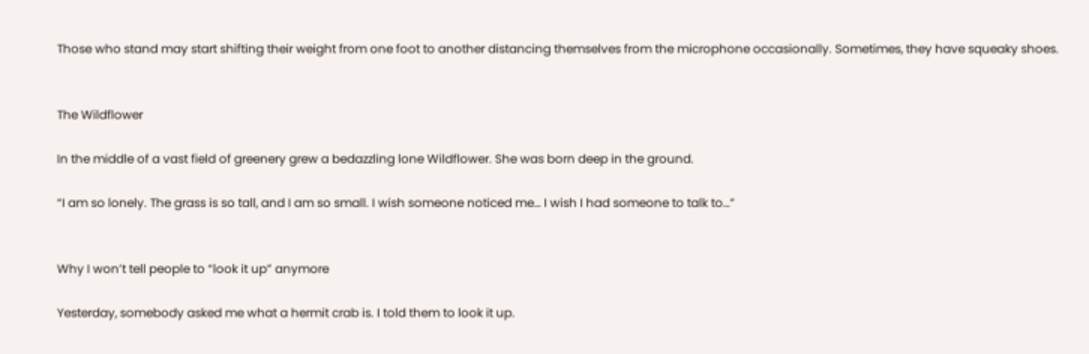Those who stand may start shifting their weight from one foot to another distancing themselves from the microphone occasionally. Sometimes, they have squeaky shoes.


The Wildflower

In the middle of a vast field of greenery grew a bedazzling lone Wildflower. She was born deep in the ground.

“I am so lonely. The grass is so tall, and I am so small. I wish someone noticed me… I wish I had someone to talk to…”


Why I won’t tell people to “look it up” anymore

Yesterday, somebody asked me what a hermit crab is. I told them to look it up.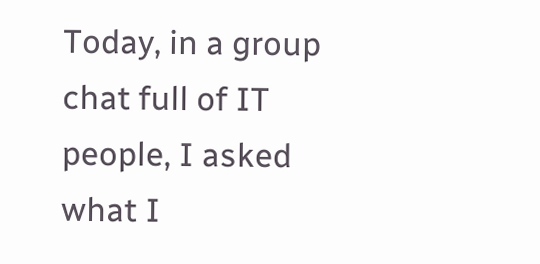Today, in a group chat full of IT people, I asked what I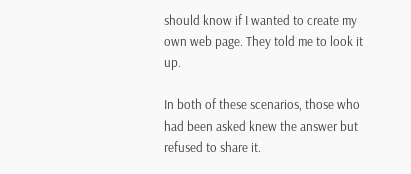should know if I wanted to create my own web page. They told me to look it up.

In both of these scenarios, those who had been asked knew the answer but refused to share it.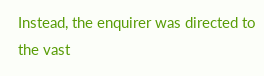Instead, the enquirer was directed to the vast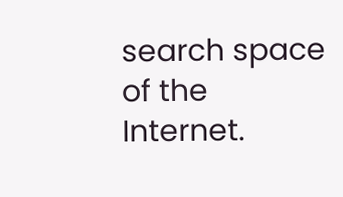search space of the Internet.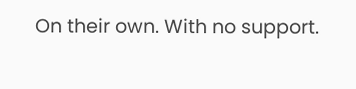On their own. With no support.